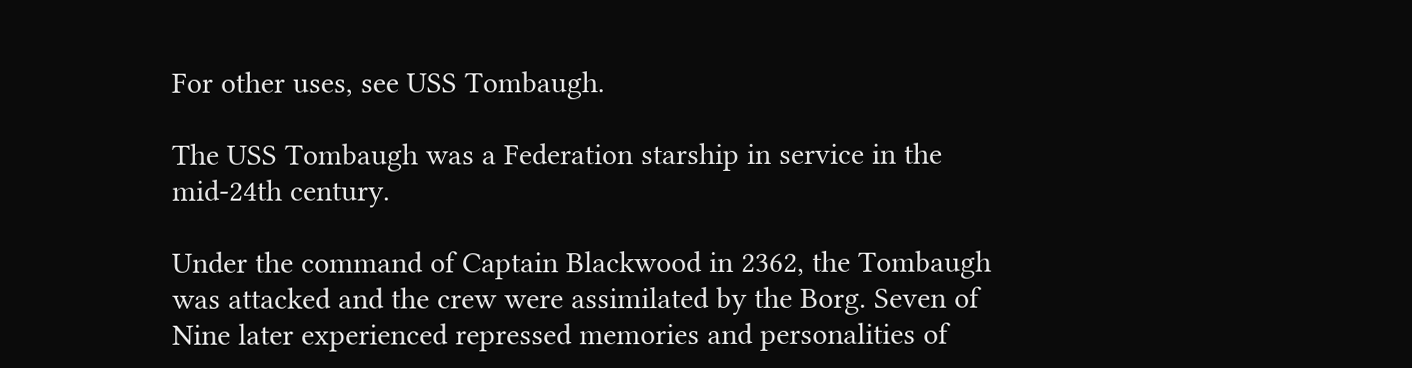For other uses, see USS Tombaugh.

The USS Tombaugh was a Federation starship in service in the mid-24th century.

Under the command of Captain Blackwood in 2362, the Tombaugh was attacked and the crew were assimilated by the Borg. Seven of Nine later experienced repressed memories and personalities of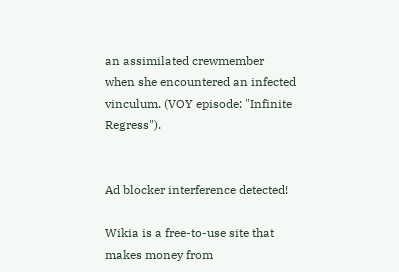an assimilated crewmember when she encountered an infected vinculum. (VOY episode: "Infinite Regress").


Ad blocker interference detected!

Wikia is a free-to-use site that makes money from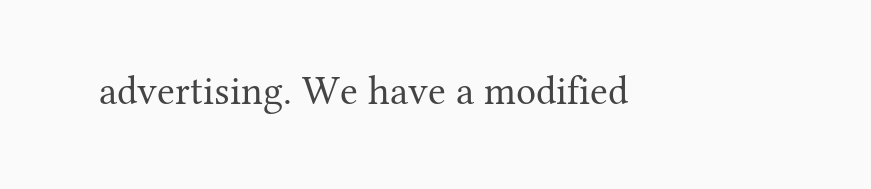advertising. We have a modified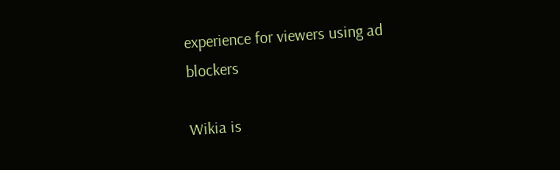experience for viewers using ad blockers

Wikia is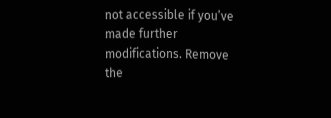not accessible if you’ve made further modifications. Remove the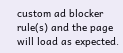custom ad blocker rule(s) and the page will load as expected.